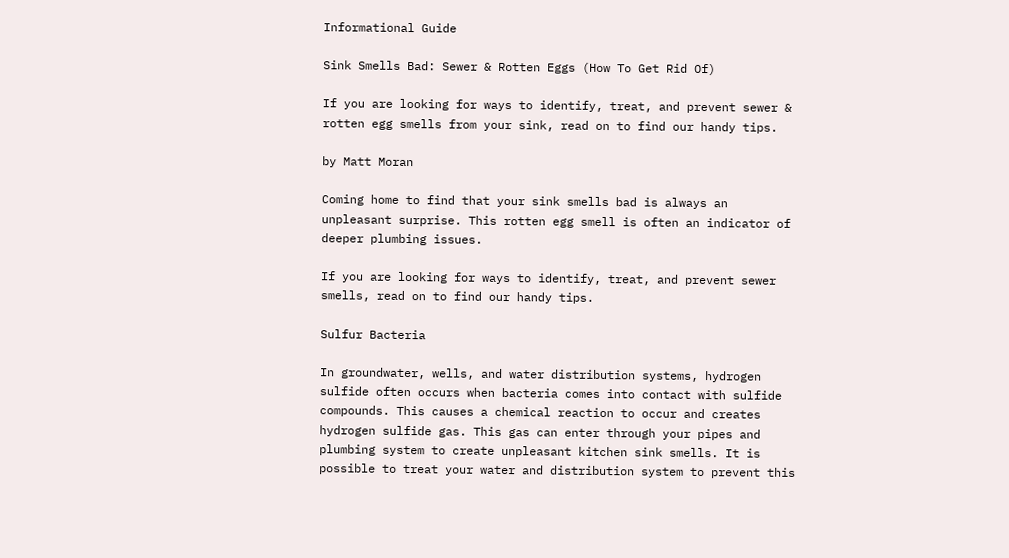Informational Guide

Sink Smells Bad: Sewer & Rotten Eggs (How To Get Rid Of)

If you are looking for ways to identify, treat, and prevent sewer & rotten egg smells from your sink, read on to find our handy tips.

by Matt Moran

Coming home to find that your sink smells bad is always an unpleasant surprise. This rotten egg smell is often an indicator of deeper plumbing issues.

If you are looking for ways to identify, treat, and prevent sewer smells, read on to find our handy tips.

Sulfur Bacteria

In groundwater, wells, and water distribution systems, hydrogen sulfide often occurs when bacteria comes into contact with sulfide compounds. This causes a chemical reaction to occur and creates hydrogen sulfide gas. This gas can enter through your pipes and plumbing system to create unpleasant kitchen sink smells. It is possible to treat your water and distribution system to prevent this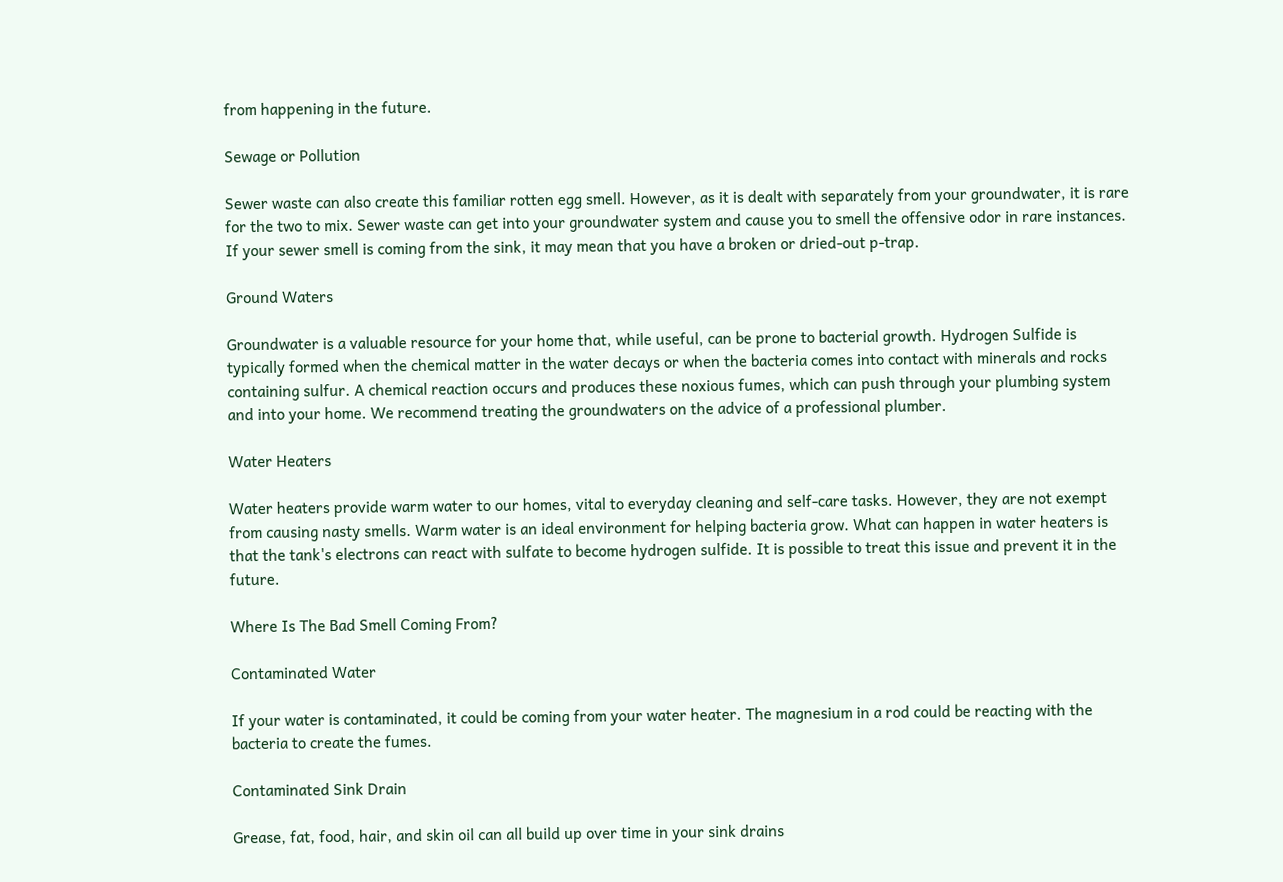from happening in the future.

Sewage or Pollution

Sewer waste can also create this familiar rotten egg smell. However, as it is dealt with separately from your groundwater, it is rare for the two to mix. Sewer waste can get into your groundwater system and cause you to smell the offensive odor in rare instances. If your sewer smell is coming from the sink, it may mean that you have a broken or dried-out p-trap.

Ground Waters

Groundwater is a valuable resource for your home that, while useful, can be prone to bacterial growth. Hydrogen Sulfide is typically formed when the chemical matter in the water decays or when the bacteria comes into contact with minerals and rocks containing sulfur. A chemical reaction occurs and produces these noxious fumes, which can push through your plumbing system and into your home. We recommend treating the groundwaters on the advice of a professional plumber.

Water Heaters

Water heaters provide warm water to our homes, vital to everyday cleaning and self-care tasks. However, they are not exempt from causing nasty smells. Warm water is an ideal environment for helping bacteria grow. What can happen in water heaters is that the tank's electrons can react with sulfate to become hydrogen sulfide. It is possible to treat this issue and prevent it in the future.

Where Is The Bad Smell Coming From?

Contaminated Water

If your water is contaminated, it could be coming from your water heater. The magnesium in a rod could be reacting with the bacteria to create the fumes.

Contaminated Sink Drain

Grease, fat, food, hair, and skin oil can all build up over time in your sink drains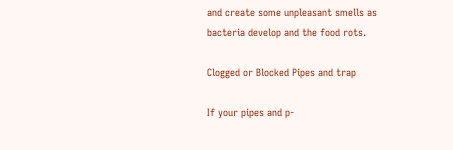and create some unpleasant smells as bacteria develop and the food rots.

Clogged or Blocked Pipes and trap

If your pipes and p-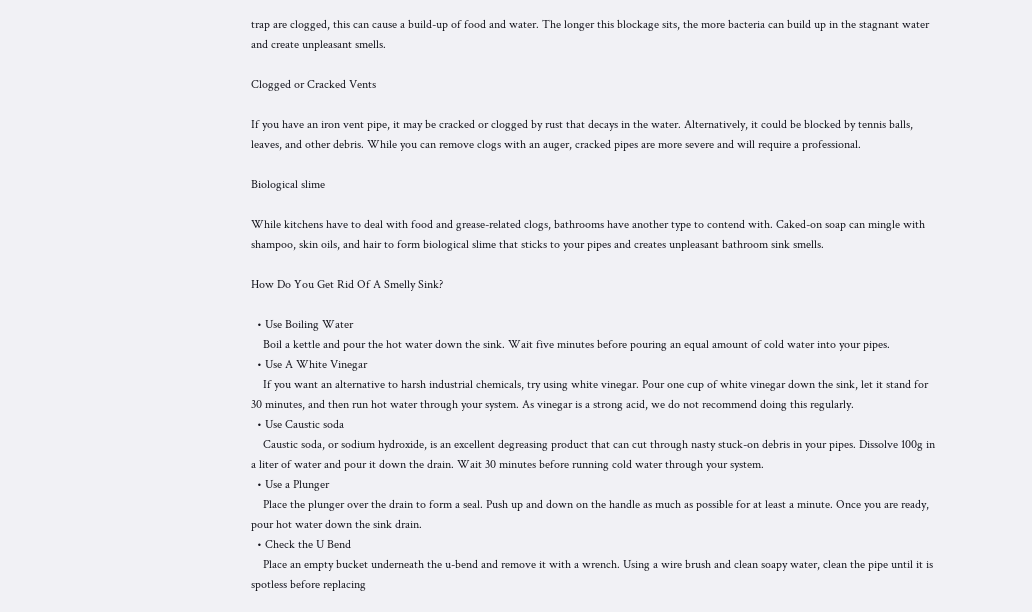trap are clogged, this can cause a build-up of food and water. The longer this blockage sits, the more bacteria can build up in the stagnant water and create unpleasant smells.

Clogged or Cracked Vents

If you have an iron vent pipe, it may be cracked or clogged by rust that decays in the water. Alternatively, it could be blocked by tennis balls, leaves, and other debris. While you can remove clogs with an auger, cracked pipes are more severe and will require a professional.

Biological slime

While kitchens have to deal with food and grease-related clogs, bathrooms have another type to contend with. Caked-on soap can mingle with shampoo, skin oils, and hair to form biological slime that sticks to your pipes and creates unpleasant bathroom sink smells.

How Do You Get Rid Of A Smelly Sink?

  • Use Boiling Water
    Boil a kettle and pour the hot water down the sink. Wait five minutes before pouring an equal amount of cold water into your pipes.
  • Use A White Vinegar
    If you want an alternative to harsh industrial chemicals, try using white vinegar. Pour one cup of white vinegar down the sink, let it stand for 30 minutes, and then run hot water through your system. As vinegar is a strong acid, we do not recommend doing this regularly.
  • Use Caustic soda
    Caustic soda, or sodium hydroxide, is an excellent degreasing product that can cut through nasty stuck-on debris in your pipes. Dissolve 100g in a liter of water and pour it down the drain. Wait 30 minutes before running cold water through your system.
  • Use a Plunger
    Place the plunger over the drain to form a seal. Push up and down on the handle as much as possible for at least a minute. Once you are ready, pour hot water down the sink drain.
  • Check the U Bend
    Place an empty bucket underneath the u-bend and remove it with a wrench. Using a wire brush and clean soapy water, clean the pipe until it is spotless before replacing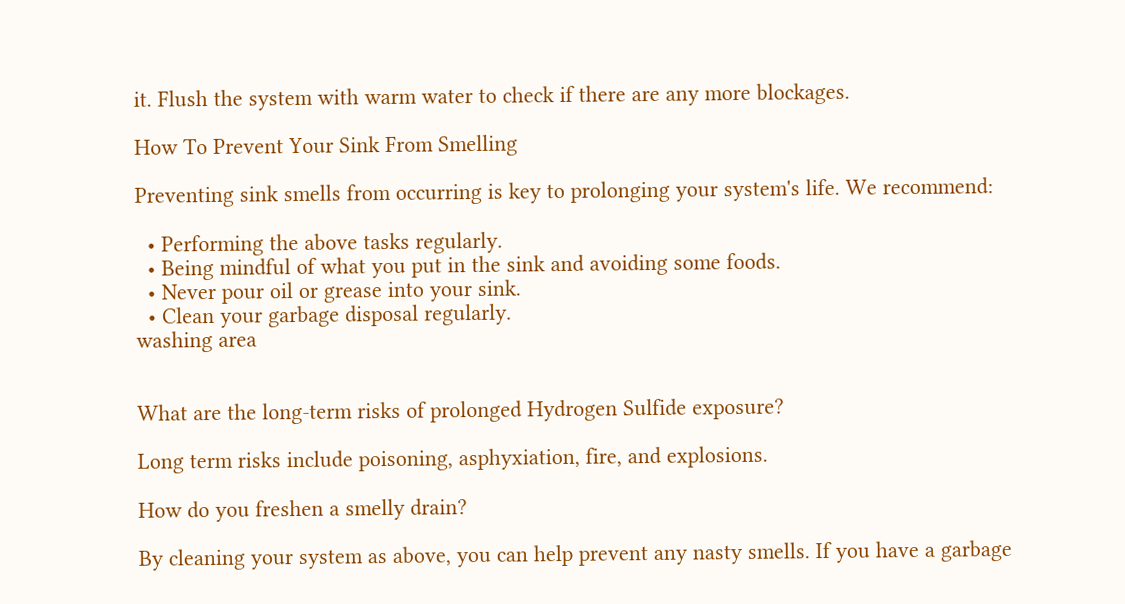it. Flush the system with warm water to check if there are any more blockages.

How To Prevent Your Sink From Smelling

Preventing sink smells from occurring is key to prolonging your system's life. We recommend:

  • Performing the above tasks regularly.
  • Being mindful of what you put in the sink and avoiding some foods.
  • Never pour oil or grease into your sink.
  • Clean your garbage disposal regularly.
washing area


What are the long-term risks of prolonged Hydrogen Sulfide exposure?

Long term risks include poisoning, asphyxiation, fire, and explosions.

How do you freshen a smelly drain?

By cleaning your system as above, you can help prevent any nasty smells. If you have a garbage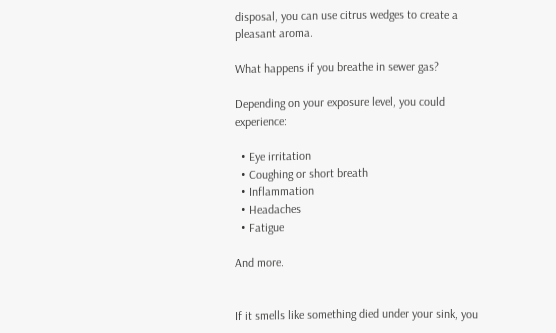disposal, you can use citrus wedges to create a pleasant aroma.

What happens if you breathe in sewer gas?

Depending on your exposure level, you could experience:

  • Eye irritation
  • Coughing or short breath
  • Inflammation
  • Headaches
  • Fatigue

And more.


If it smells like something died under your sink, you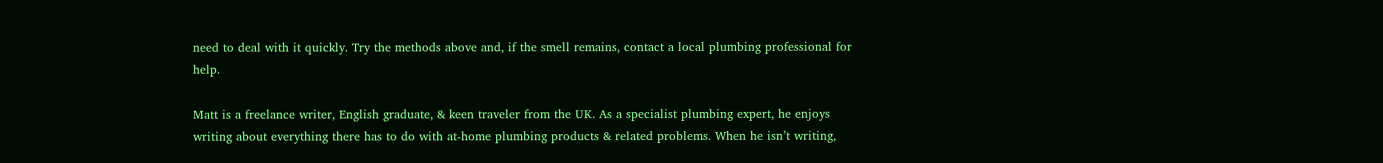need to deal with it quickly. Try the methods above and, if the smell remains, contact a local plumbing professional for help.

Matt is a freelance writer, English graduate, & keen traveler from the UK. As a specialist plumbing expert, he enjoys writing about everything there has to do with at-home plumbing products & related problems. When he isn’t writing,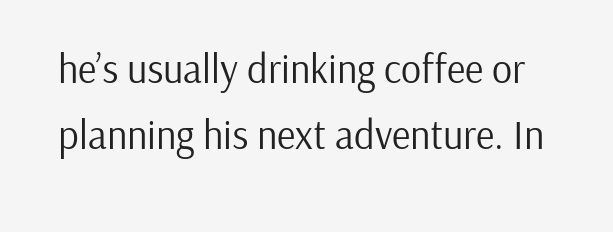he’s usually drinking coffee or planning his next adventure. In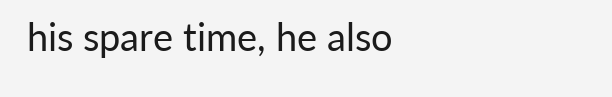his spare time, he also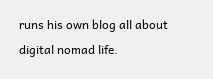runs his own blog all about digital nomad life.